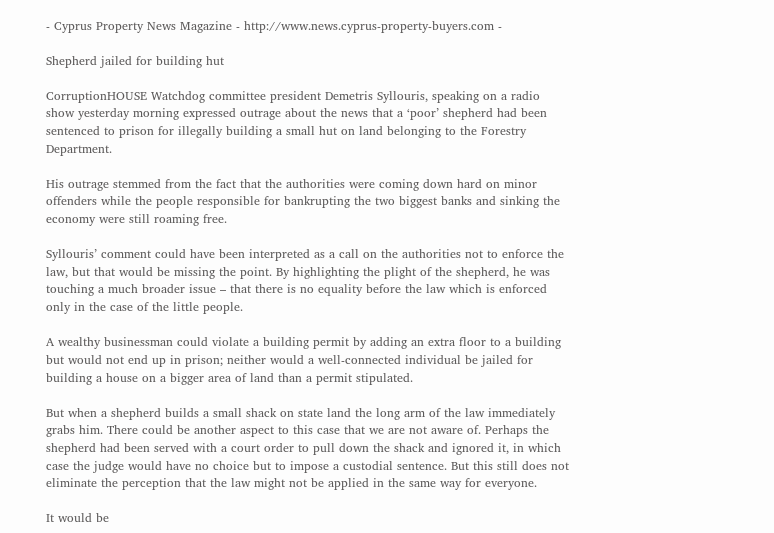- Cyprus Property News Magazine - http://www.news.cyprus-property-buyers.com -

Shepherd jailed for building hut

CorruptionHOUSE Watchdog committee president Demetris Syllouris, speaking on a radio show yesterday morning expressed outrage about the news that a ‘poor’ shepherd had been sentenced to prison for illegally building a small hut on land belonging to the Forestry Department.

His outrage stemmed from the fact that the authorities were coming down hard on minor offenders while the people responsible for bankrupting the two biggest banks and sinking the economy were still roaming free.

Syllouris’ comment could have been interpreted as a call on the authorities not to enforce the law, but that would be missing the point. By highlighting the plight of the shepherd, he was touching a much broader issue – that there is no equality before the law which is enforced only in the case of the little people.

A wealthy businessman could violate a building permit by adding an extra floor to a building but would not end up in prison; neither would a well-connected individual be jailed for building a house on a bigger area of land than a permit stipulated.

But when a shepherd builds a small shack on state land the long arm of the law immediately grabs him. There could be another aspect to this case that we are not aware of. Perhaps the shepherd had been served with a court order to pull down the shack and ignored it, in which case the judge would have no choice but to impose a custodial sentence. But this still does not eliminate the perception that the law might not be applied in the same way for everyone.

It would be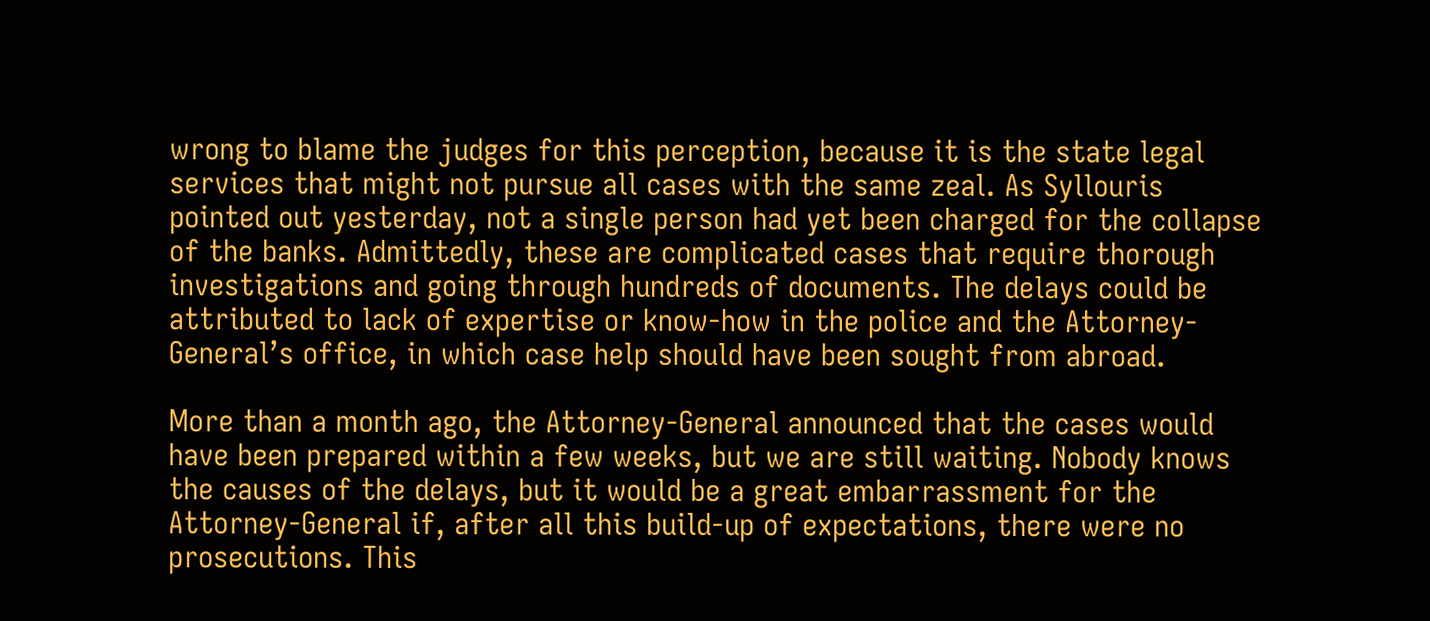wrong to blame the judges for this perception, because it is the state legal services that might not pursue all cases with the same zeal. As Syllouris pointed out yesterday, not a single person had yet been charged for the collapse of the banks. Admittedly, these are complicated cases that require thorough investigations and going through hundreds of documents. The delays could be attributed to lack of expertise or know-how in the police and the Attorney-General’s office, in which case help should have been sought from abroad.

More than a month ago, the Attorney-General announced that the cases would have been prepared within a few weeks, but we are still waiting. Nobody knows the causes of the delays, but it would be a great embarrassment for the Attorney-General if, after all this build-up of expectations, there were no prosecutions. This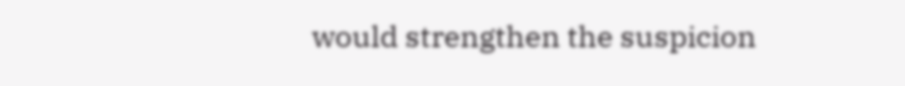would strengthen the suspicion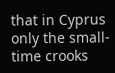that in Cyprus only the small-time crooks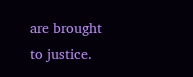are brought to justice.